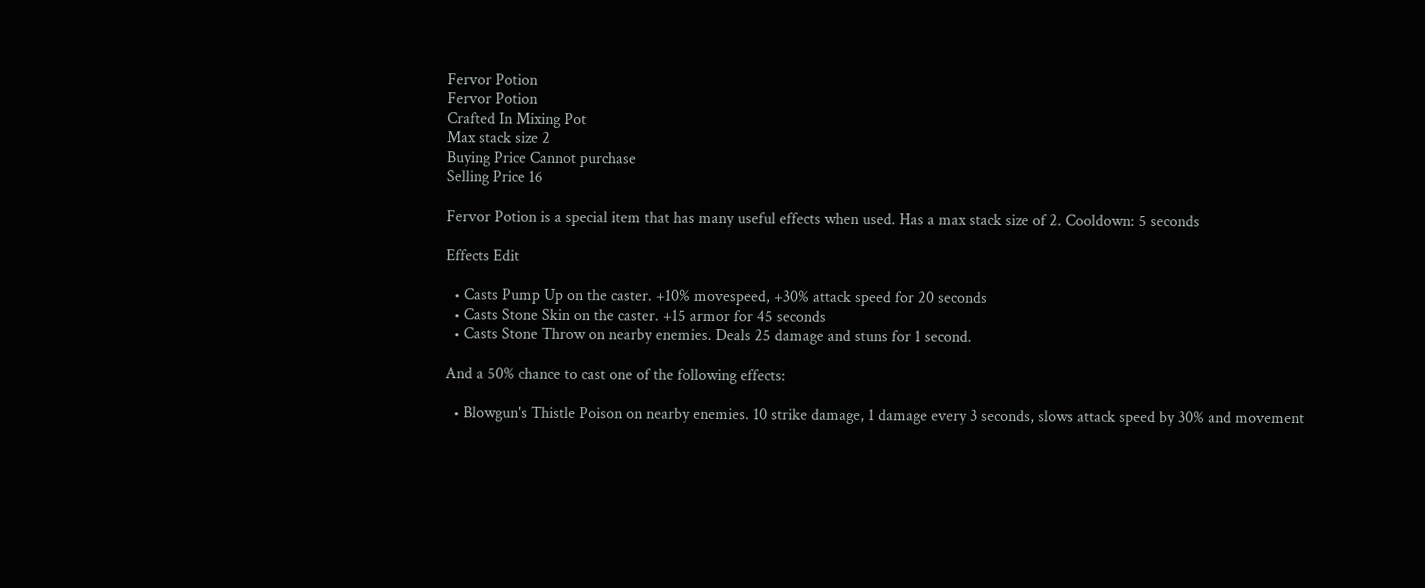Fervor Potion
Fervor Potion
Crafted In Mixing Pot
Max stack size 2
Buying Price Cannot purchase
Selling Price 16

Fervor Potion is a special item that has many useful effects when used. Has a max stack size of 2. Cooldown: 5 seconds

Effects Edit

  • Casts Pump Up on the caster. +10% movespeed, +30% attack speed for 20 seconds
  • Casts Stone Skin on the caster. +15 armor for 45 seconds
  • Casts Stone Throw on nearby enemies. Deals 25 damage and stuns for 1 second.

And a 50% chance to cast one of the following effects:

  • Blowgun's Thistle Poison on nearby enemies. 10 strike damage, 1 damage every 3 seconds, slows attack speed by 30% and movement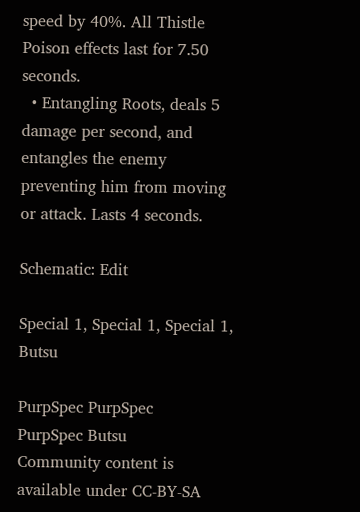speed by 40%. All Thistle Poison effects last for 7.50 seconds.
  • Entangling Roots, deals 5 damage per second, and entangles the enemy preventing him from moving or attack. Lasts 4 seconds.

Schematic: Edit

Special 1, Special 1, Special 1, Butsu

PurpSpec PurpSpec
PurpSpec Butsu
Community content is available under CC-BY-SA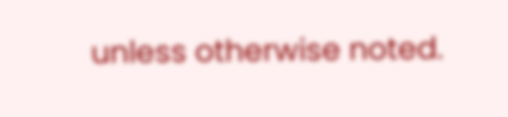unless otherwise noted.